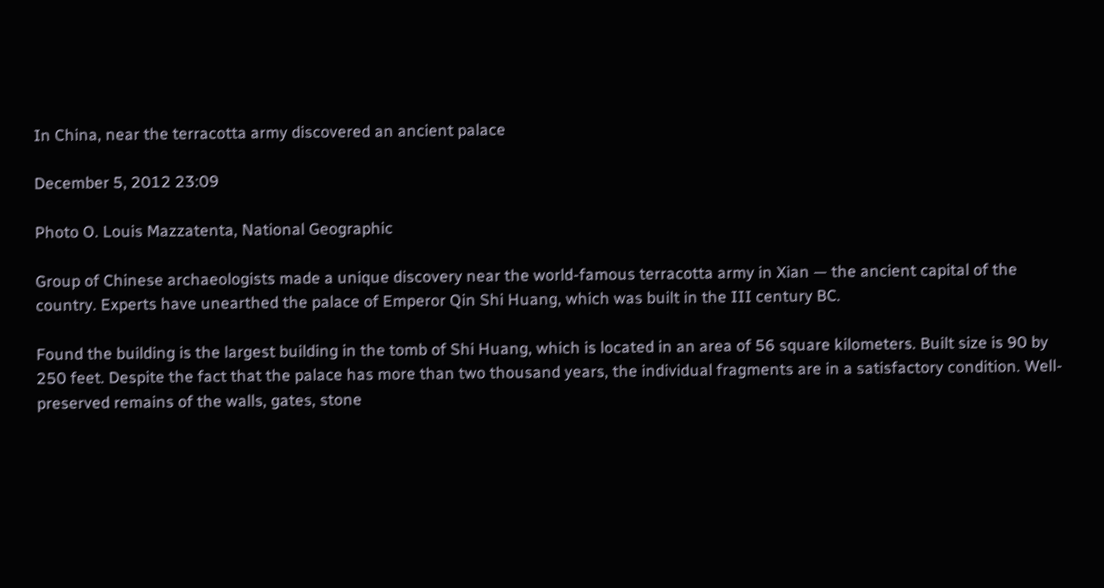In China, near the terracotta army discovered an ancient palace

December 5, 2012 23:09

Photo O. Louis Mazzatenta, National Geographic

Group of Chinese archaeologists made a unique discovery near the world-famous terracotta army in Xian — the ancient capital of the country. Experts have unearthed the palace of Emperor Qin Shi Huang, which was built in the III century BC.

Found the building is the largest building in the tomb of Shi Huang, which is located in an area of 56 square kilometers. Built size is 90 by 250 feet. Despite the fact that the palace has more than two thousand years, the individual fragments are in a satisfactory condition. Well-preserved remains of the walls, gates, stone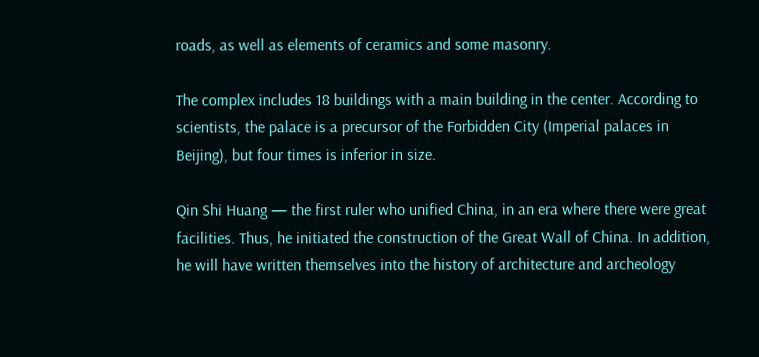roads, as well as elements of ceramics and some masonry.

The complex includes 18 buildings with a main building in the center. According to scientists, the palace is a precursor of the Forbidden City (Imperial palaces in Beijing), but four times is inferior in size.

Qin Shi Huang — the first ruler who unified China, in an era where there were great facilities. Thus, he initiated the construction of the Great Wall of China. In addition, he will have written themselves into the history of architecture and archeology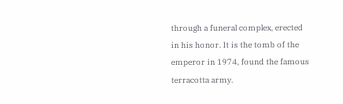through a funeral complex, erected in his honor. It is the tomb of the emperor in 1974, found the famous terracotta army.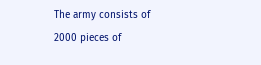The army consists of 2000 pieces of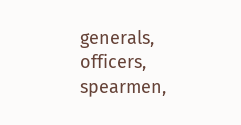generals, officers, spearmen,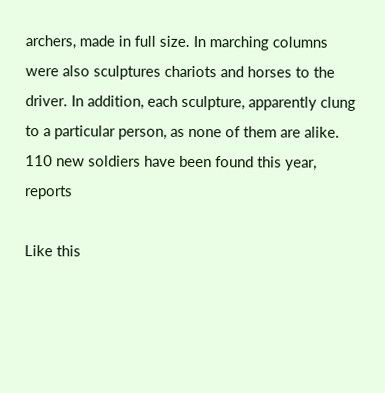archers, made in full size. In marching columns were also sculptures chariots and horses to the driver. In addition, each sculpture, apparently clung to a particular person, as none of them are alike. 110 new soldiers have been found this year, reports

Like this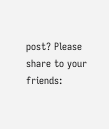post? Please share to your friends: